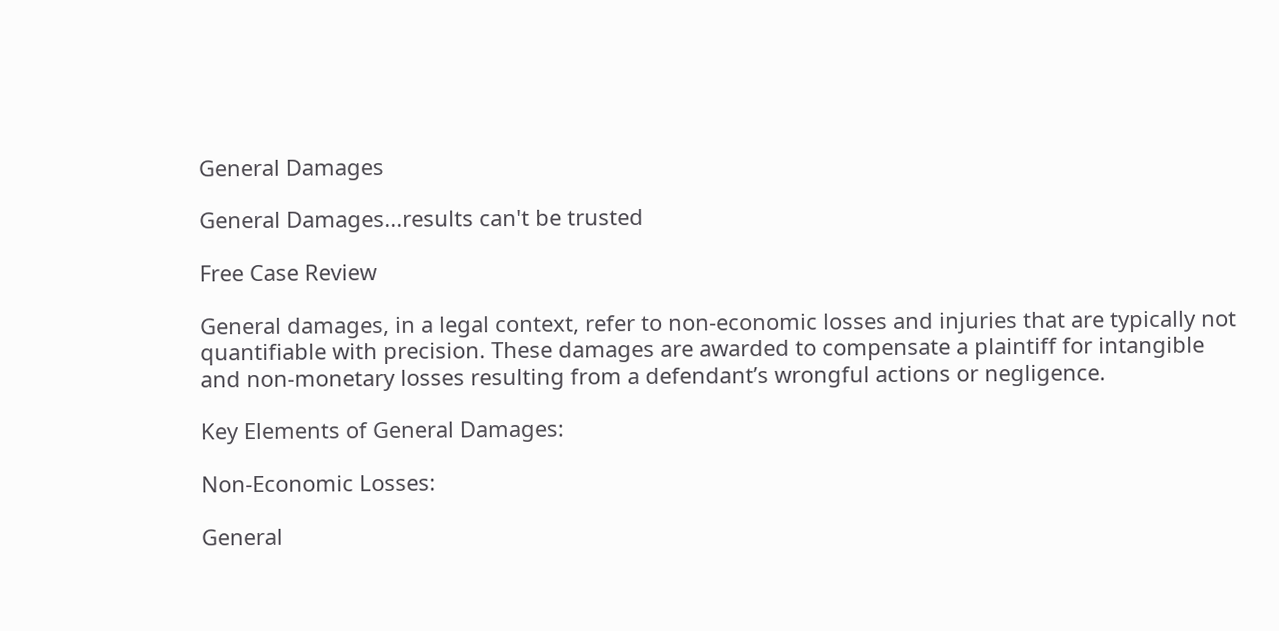General Damages

General Damages...results can't be trusted

Free Case Review

General damages, in a legal context, refer to non-economic losses and injuries that are typically not quantifiable with precision. These damages are awarded to compensate a plaintiff for intangible and non-monetary losses resulting from a defendant’s wrongful actions or negligence.

Key Elements of General Damages:

Non-Economic Losses:

General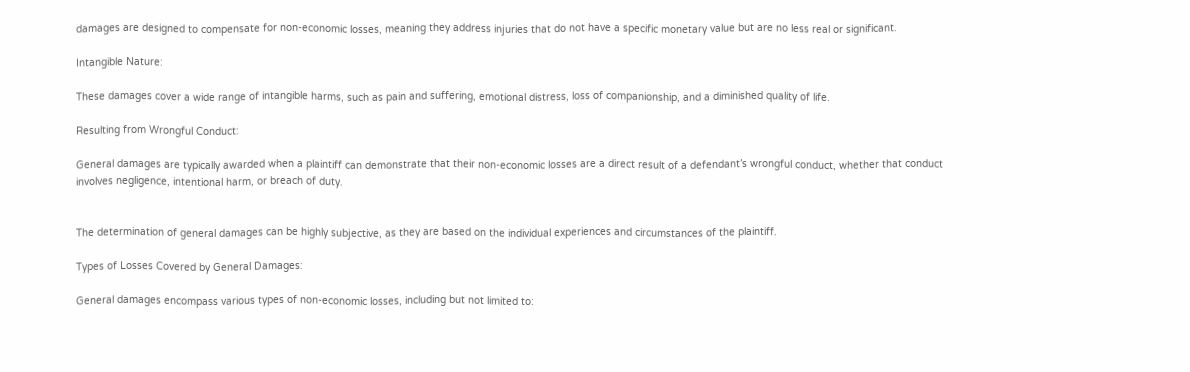damages are designed to compensate for non-economic losses, meaning they address injuries that do not have a specific monetary value but are no less real or significant.

Intangible Nature:

These damages cover a wide range of intangible harms, such as pain and suffering, emotional distress, loss of companionship, and a diminished quality of life.

Resulting from Wrongful Conduct:

General damages are typically awarded when a plaintiff can demonstrate that their non-economic losses are a direct result of a defendant’s wrongful conduct, whether that conduct involves negligence, intentional harm, or breach of duty.


The determination of general damages can be highly subjective, as they are based on the individual experiences and circumstances of the plaintiff.

Types of Losses Covered by General Damages:

General damages encompass various types of non-economic losses, including but not limited to: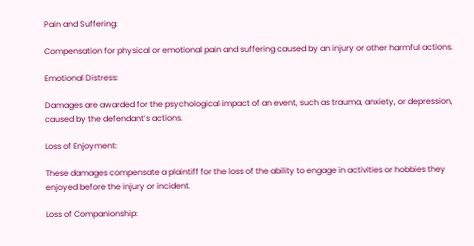Pain and Suffering:

Compensation for physical or emotional pain and suffering caused by an injury or other harmful actions.

Emotional Distress:

Damages are awarded for the psychological impact of an event, such as trauma, anxiety, or depression, caused by the defendant’s actions.

Loss of Enjoyment:

These damages compensate a plaintiff for the loss of the ability to engage in activities or hobbies they enjoyed before the injury or incident.

Loss of Companionship: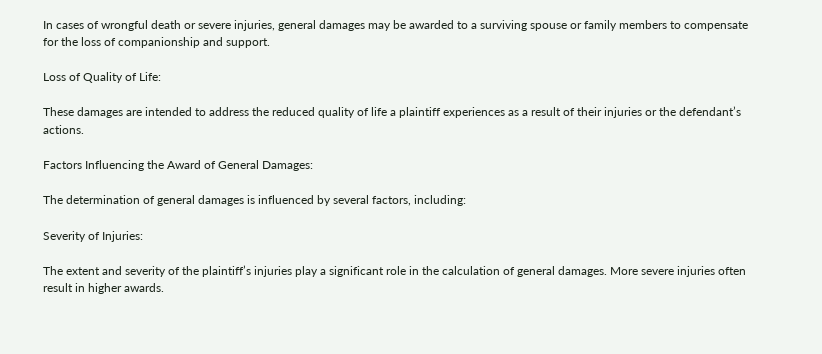In cases of wrongful death or severe injuries, general damages may be awarded to a surviving spouse or family members to compensate for the loss of companionship and support.

Loss of Quality of Life:

These damages are intended to address the reduced quality of life a plaintiff experiences as a result of their injuries or the defendant’s actions.

Factors Influencing the Award of General Damages:

The determination of general damages is influenced by several factors, including:

Severity of Injuries:

The extent and severity of the plaintiff’s injuries play a significant role in the calculation of general damages. More severe injuries often result in higher awards.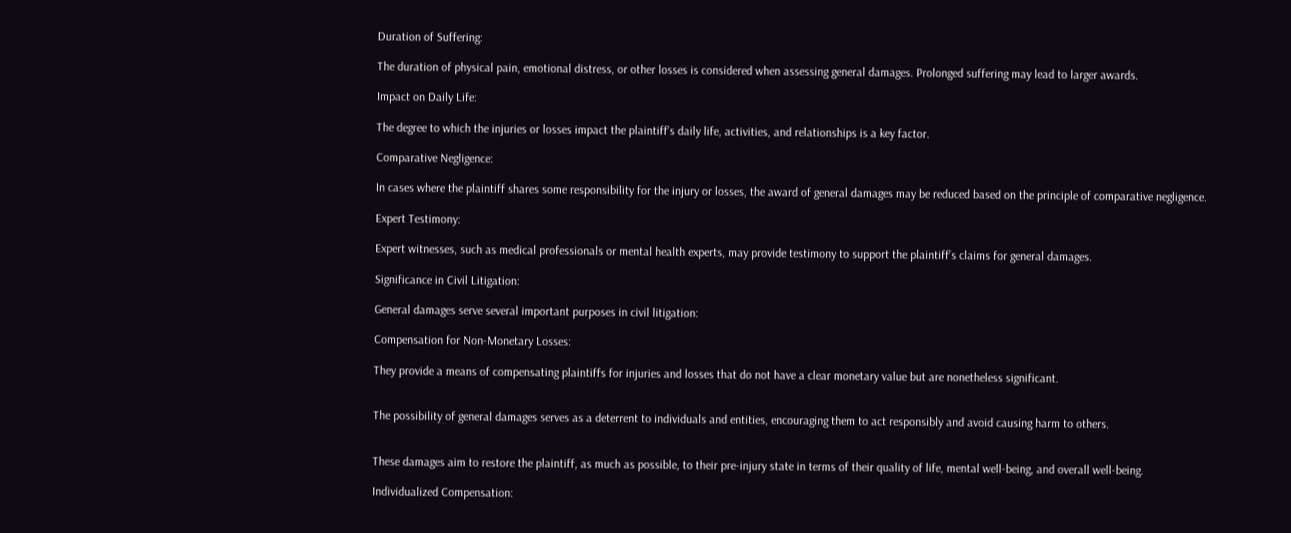Duration of Suffering:

The duration of physical pain, emotional distress, or other losses is considered when assessing general damages. Prolonged suffering may lead to larger awards.

Impact on Daily Life:

The degree to which the injuries or losses impact the plaintiff’s daily life, activities, and relationships is a key factor.

Comparative Negligence:

In cases where the plaintiff shares some responsibility for the injury or losses, the award of general damages may be reduced based on the principle of comparative negligence.

Expert Testimony:

Expert witnesses, such as medical professionals or mental health experts, may provide testimony to support the plaintiff’s claims for general damages.

Significance in Civil Litigation:

General damages serve several important purposes in civil litigation:

Compensation for Non-Monetary Losses:

They provide a means of compensating plaintiffs for injuries and losses that do not have a clear monetary value but are nonetheless significant.


The possibility of general damages serves as a deterrent to individuals and entities, encouraging them to act responsibly and avoid causing harm to others.


These damages aim to restore the plaintiff, as much as possible, to their pre-injury state in terms of their quality of life, mental well-being, and overall well-being.

Individualized Compensation: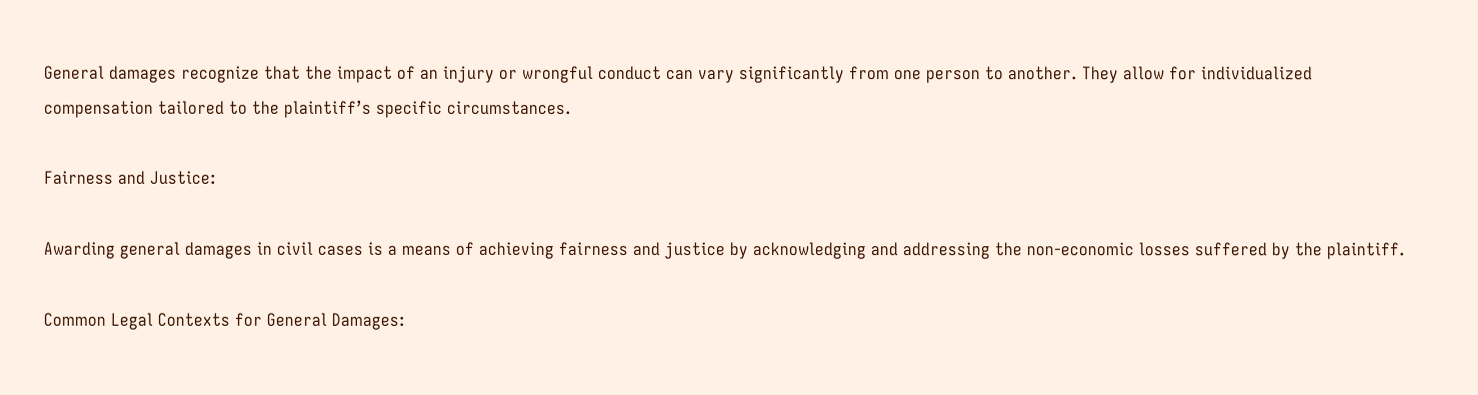General damages recognize that the impact of an injury or wrongful conduct can vary significantly from one person to another. They allow for individualized compensation tailored to the plaintiff’s specific circumstances.

Fairness and Justice:

Awarding general damages in civil cases is a means of achieving fairness and justice by acknowledging and addressing the non-economic losses suffered by the plaintiff.

Common Legal Contexts for General Damages: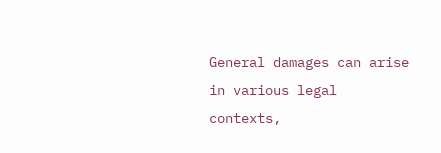General damages can arise in various legal contexts,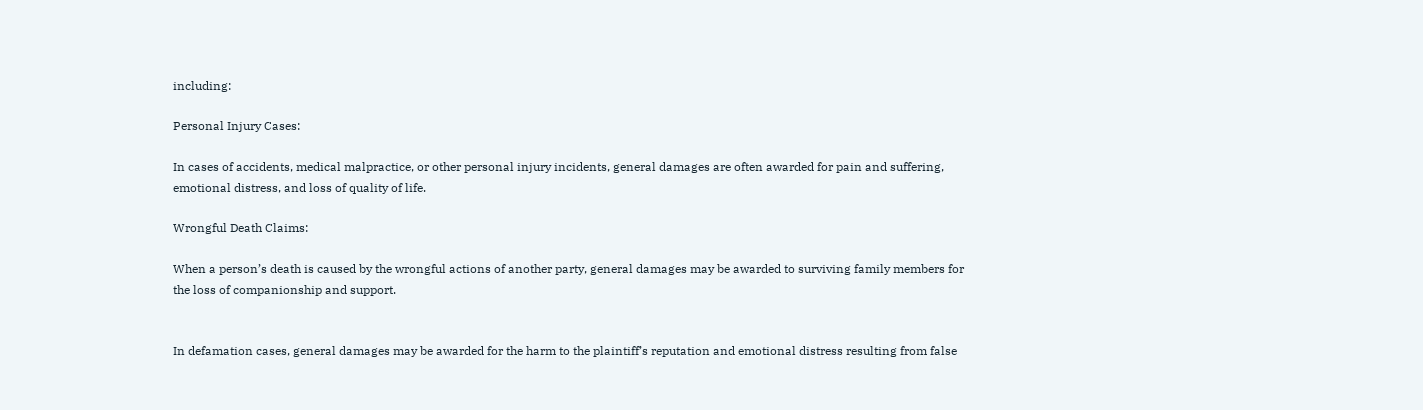including:

Personal Injury Cases:

In cases of accidents, medical malpractice, or other personal injury incidents, general damages are often awarded for pain and suffering, emotional distress, and loss of quality of life.

Wrongful Death Claims:

When a person’s death is caused by the wrongful actions of another party, general damages may be awarded to surviving family members for the loss of companionship and support.


In defamation cases, general damages may be awarded for the harm to the plaintiff’s reputation and emotional distress resulting from false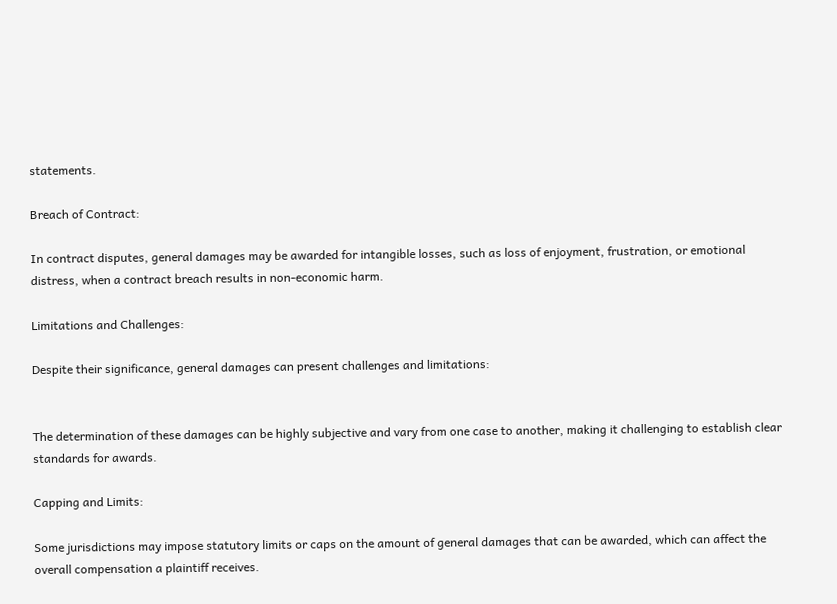statements.

Breach of Contract:

In contract disputes, general damages may be awarded for intangible losses, such as loss of enjoyment, frustration, or emotional distress, when a contract breach results in non-economic harm.

Limitations and Challenges:

Despite their significance, general damages can present challenges and limitations:


The determination of these damages can be highly subjective and vary from one case to another, making it challenging to establish clear standards for awards.

Capping and Limits:

Some jurisdictions may impose statutory limits or caps on the amount of general damages that can be awarded, which can affect the overall compensation a plaintiff receives.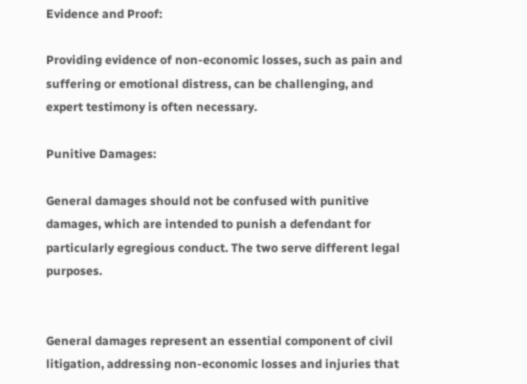Evidence and Proof:

Providing evidence of non-economic losses, such as pain and suffering or emotional distress, can be challenging, and expert testimony is often necessary.

Punitive Damages:

General damages should not be confused with punitive damages, which are intended to punish a defendant for particularly egregious conduct. The two serve different legal purposes.


General damages represent an essential component of civil litigation, addressing non-economic losses and injuries that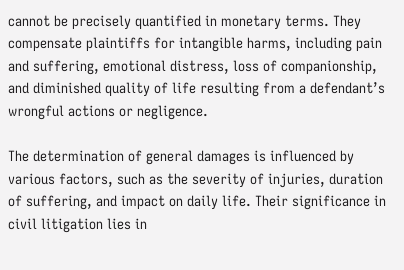cannot be precisely quantified in monetary terms. They compensate plaintiffs for intangible harms, including pain and suffering, emotional distress, loss of companionship, and diminished quality of life resulting from a defendant’s wrongful actions or negligence.

The determination of general damages is influenced by various factors, such as the severity of injuries, duration of suffering, and impact on daily life. Their significance in civil litigation lies in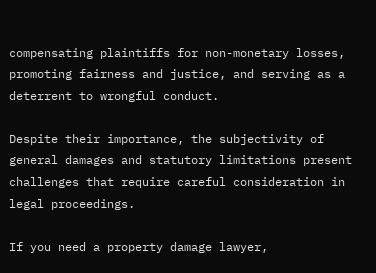compensating plaintiffs for non-monetary losses, promoting fairness and justice, and serving as a deterrent to wrongful conduct.

Despite their importance, the subjectivity of general damages and statutory limitations present challenges that require careful consideration in legal proceedings.

If you need a property damage lawyer,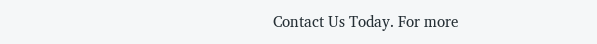Contact Us Today. For more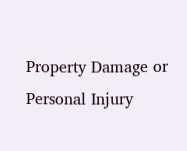Property Damage or Personal Injury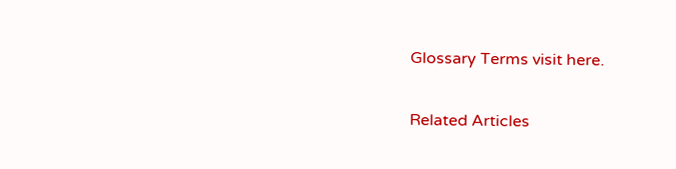Glossary Terms visit here.


Related Articles